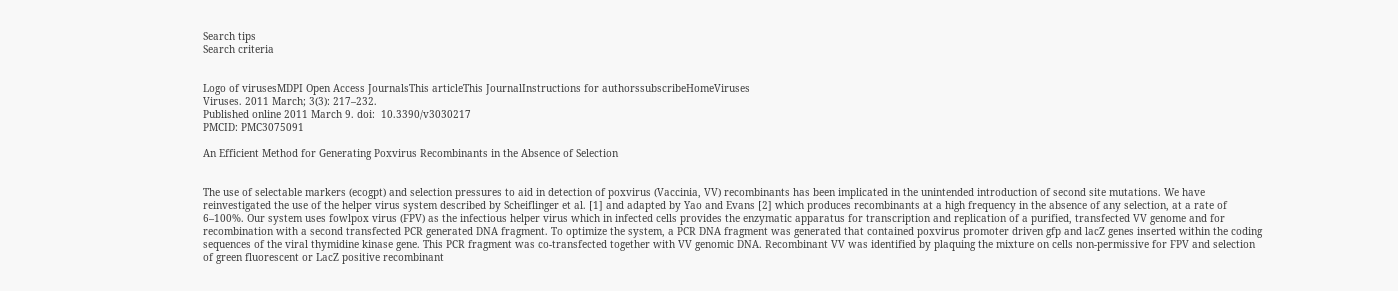Search tips
Search criteria


Logo of virusesMDPI Open Access JournalsThis articleThis JournalInstructions for authorssubscribeHomeViruses
Viruses. 2011 March; 3(3): 217–232.
Published online 2011 March 9. doi:  10.3390/v3030217
PMCID: PMC3075091

An Efficient Method for Generating Poxvirus Recombinants in the Absence of Selection


The use of selectable markers (ecogpt) and selection pressures to aid in detection of poxvirus (Vaccinia, VV) recombinants has been implicated in the unintended introduction of second site mutations. We have reinvestigated the use of the helper virus system described by Scheiflinger et al. [1] and adapted by Yao and Evans [2] which produces recombinants at a high frequency in the absence of any selection, at a rate of 6–100%. Our system uses fowlpox virus (FPV) as the infectious helper virus which in infected cells provides the enzymatic apparatus for transcription and replication of a purified, transfected VV genome and for recombination with a second transfected PCR generated DNA fragment. To optimize the system, a PCR DNA fragment was generated that contained poxvirus promoter driven gfp and lacZ genes inserted within the coding sequences of the viral thymidine kinase gene. This PCR fragment was co-transfected together with VV genomic DNA. Recombinant VV was identified by plaquing the mixture on cells non-permissive for FPV and selection of green fluorescent or LacZ positive recombinant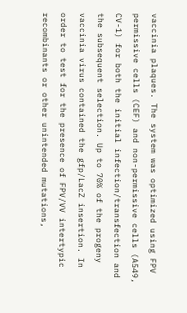vaccinia plaques. The system was optimized using FPV permissive cells (CEF) and non-permissive cells (A549, CV-1) for both the initial infection/transfection and the subsequent selection. Up to 70% of the progeny vaccinia virus contained the gfp/LacZ insertion. In order to test for the presence of FPV/VV intertypic recombinants or other unintended mutations,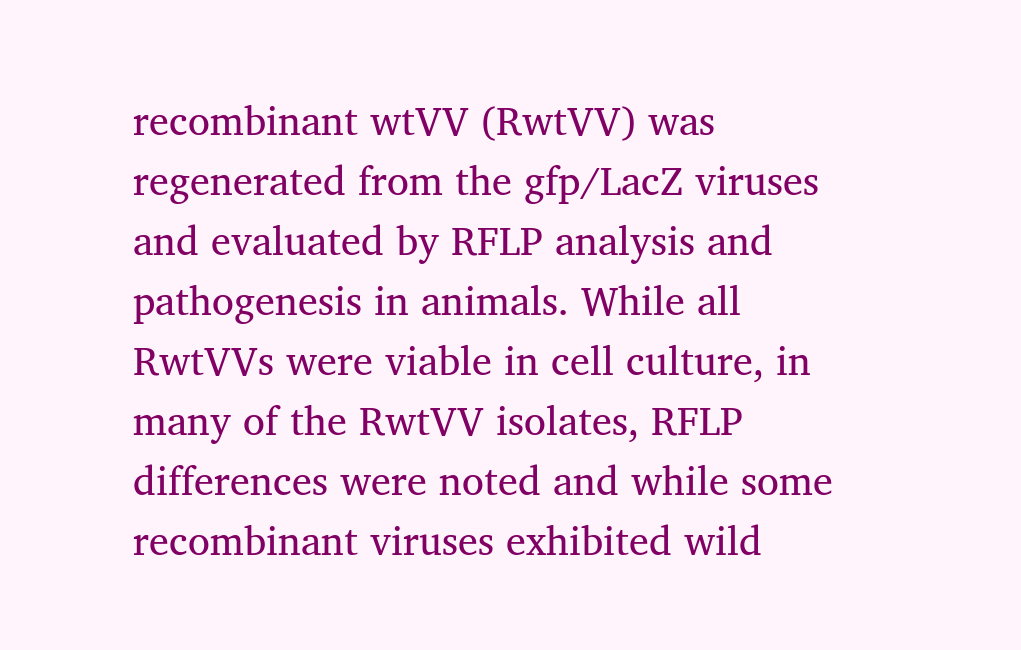recombinant wtVV (RwtVV) was regenerated from the gfp/LacZ viruses and evaluated by RFLP analysis and pathogenesis in animals. While all RwtVVs were viable in cell culture, in many of the RwtVV isolates, RFLP differences were noted and while some recombinant viruses exhibited wild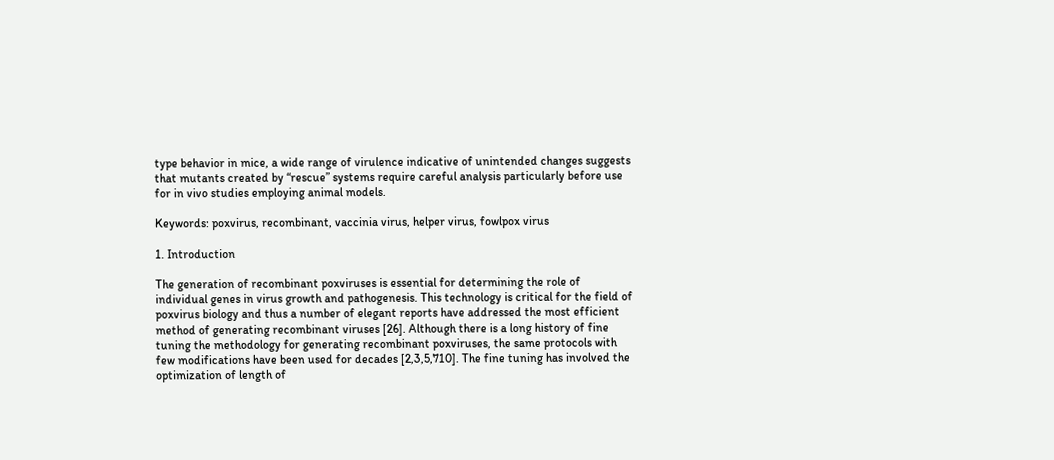type behavior in mice, a wide range of virulence indicative of unintended changes suggests that mutants created by “rescue” systems require careful analysis particularly before use for in vivo studies employing animal models.

Keywords: poxvirus, recombinant, vaccinia virus, helper virus, fowlpox virus

1. Introduction

The generation of recombinant poxviruses is essential for determining the role of individual genes in virus growth and pathogenesis. This technology is critical for the field of poxvirus biology and thus a number of elegant reports have addressed the most efficient method of generating recombinant viruses [26]. Although there is a long history of fine tuning the methodology for generating recombinant poxviruses, the same protocols with few modifications have been used for decades [2,3,5,710]. The fine tuning has involved the optimization of length of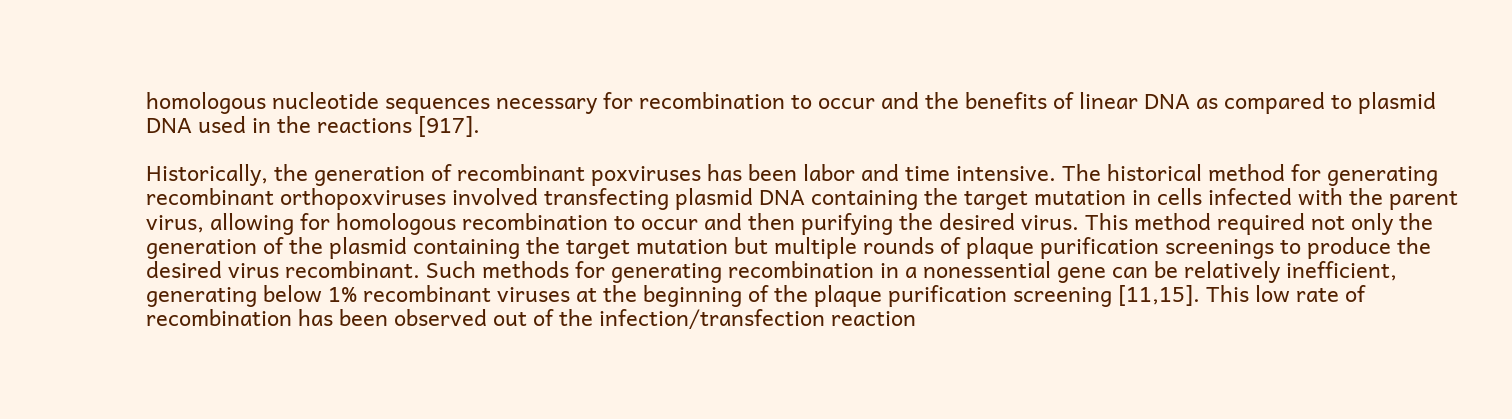homologous nucleotide sequences necessary for recombination to occur and the benefits of linear DNA as compared to plasmid DNA used in the reactions [917].

Historically, the generation of recombinant poxviruses has been labor and time intensive. The historical method for generating recombinant orthopoxviruses involved transfecting plasmid DNA containing the target mutation in cells infected with the parent virus, allowing for homologous recombination to occur and then purifying the desired virus. This method required not only the generation of the plasmid containing the target mutation but multiple rounds of plaque purification screenings to produce the desired virus recombinant. Such methods for generating recombination in a nonessential gene can be relatively inefficient, generating below 1% recombinant viruses at the beginning of the plaque purification screening [11,15]. This low rate of recombination has been observed out of the infection/transfection reaction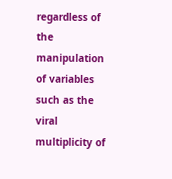regardless of the manipulation of variables such as the viral multiplicity of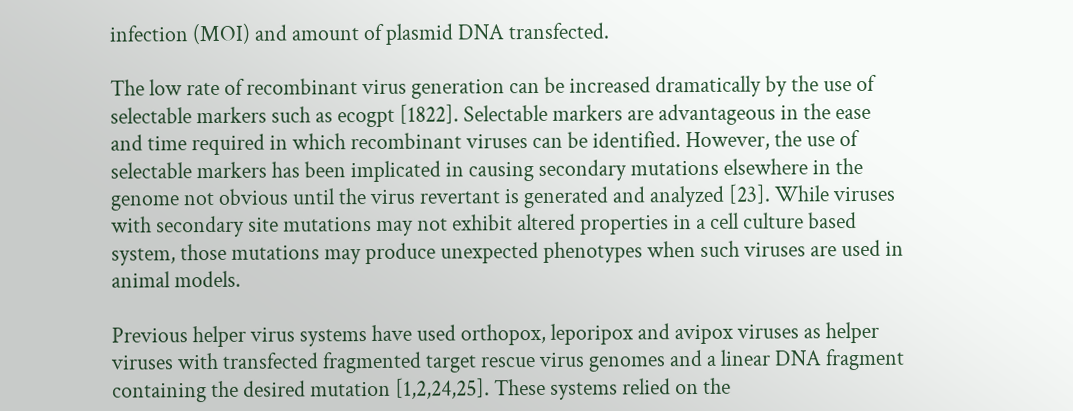infection (MOI) and amount of plasmid DNA transfected.

The low rate of recombinant virus generation can be increased dramatically by the use of selectable markers such as ecogpt [1822]. Selectable markers are advantageous in the ease and time required in which recombinant viruses can be identified. However, the use of selectable markers has been implicated in causing secondary mutations elsewhere in the genome not obvious until the virus revertant is generated and analyzed [23]. While viruses with secondary site mutations may not exhibit altered properties in a cell culture based system, those mutations may produce unexpected phenotypes when such viruses are used in animal models.

Previous helper virus systems have used orthopox, leporipox and avipox viruses as helper viruses with transfected fragmented target rescue virus genomes and a linear DNA fragment containing the desired mutation [1,2,24,25]. These systems relied on the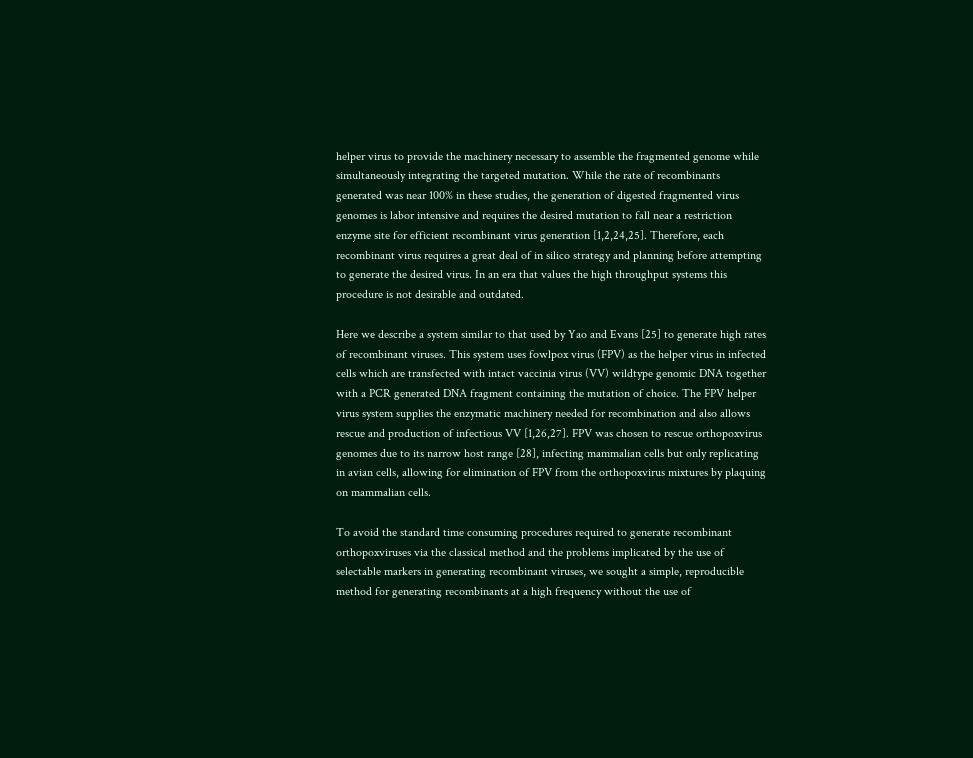helper virus to provide the machinery necessary to assemble the fragmented genome while simultaneously integrating the targeted mutation. While the rate of recombinants generated was near 100% in these studies, the generation of digested fragmented virus genomes is labor intensive and requires the desired mutation to fall near a restriction enzyme site for efficient recombinant virus generation [1,2,24,25]. Therefore, each recombinant virus requires a great deal of in silico strategy and planning before attempting to generate the desired virus. In an era that values the high throughput systems this procedure is not desirable and outdated.

Here we describe a system similar to that used by Yao and Evans [25] to generate high rates of recombinant viruses. This system uses fowlpox virus (FPV) as the helper virus in infected cells which are transfected with intact vaccinia virus (VV) wildtype genomic DNA together with a PCR generated DNA fragment containing the mutation of choice. The FPV helper virus system supplies the enzymatic machinery needed for recombination and also allows rescue and production of infectious VV [1,26,27]. FPV was chosen to rescue orthopoxvirus genomes due to its narrow host range [28], infecting mammalian cells but only replicating in avian cells, allowing for elimination of FPV from the orthopoxvirus mixtures by plaquing on mammalian cells.

To avoid the standard time consuming procedures required to generate recombinant orthopoxviruses via the classical method and the problems implicated by the use of selectable markers in generating recombinant viruses, we sought a simple, reproducible method for generating recombinants at a high frequency without the use of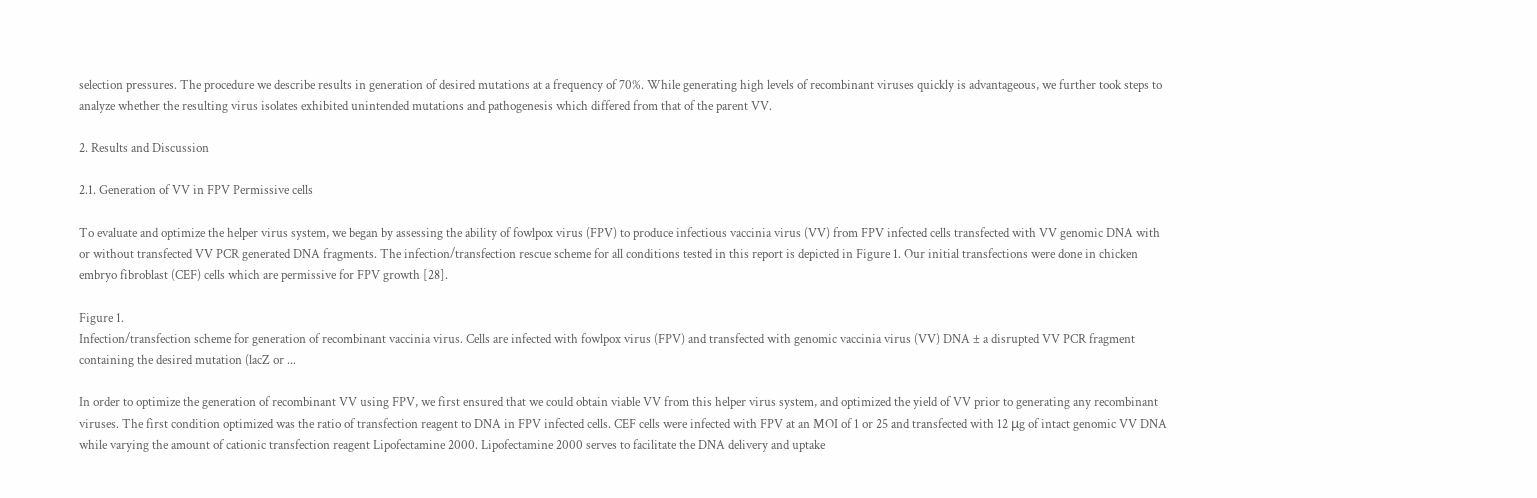selection pressures. The procedure we describe results in generation of desired mutations at a frequency of 70%. While generating high levels of recombinant viruses quickly is advantageous, we further took steps to analyze whether the resulting virus isolates exhibited unintended mutations and pathogenesis which differed from that of the parent VV.

2. Results and Discussion

2.1. Generation of VV in FPV Permissive cells

To evaluate and optimize the helper virus system, we began by assessing the ability of fowlpox virus (FPV) to produce infectious vaccinia virus (VV) from FPV infected cells transfected with VV genomic DNA with or without transfected VV PCR generated DNA fragments. The infection/transfection rescue scheme for all conditions tested in this report is depicted in Figure 1. Our initial transfections were done in chicken embryo fibroblast (CEF) cells which are permissive for FPV growth [28].

Figure 1.
Infection/transfection scheme for generation of recombinant vaccinia virus. Cells are infected with fowlpox virus (FPV) and transfected with genomic vaccinia virus (VV) DNA ± a disrupted VV PCR fragment containing the desired mutation (lacZ or ...

In order to optimize the generation of recombinant VV using FPV, we first ensured that we could obtain viable VV from this helper virus system, and optimized the yield of VV prior to generating any recombinant viruses. The first condition optimized was the ratio of transfection reagent to DNA in FPV infected cells. CEF cells were infected with FPV at an MOI of 1 or 25 and transfected with 12 μg of intact genomic VV DNA while varying the amount of cationic transfection reagent Lipofectamine 2000. Lipofectamine 2000 serves to facilitate the DNA delivery and uptake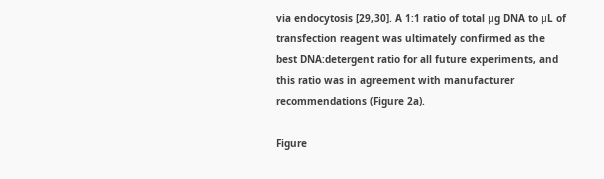via endocytosis [29,30]. A 1:1 ratio of total μg DNA to μL of transfection reagent was ultimately confirmed as the best DNA:detergent ratio for all future experiments, and this ratio was in agreement with manufacturer recommendations (Figure 2a).

Figure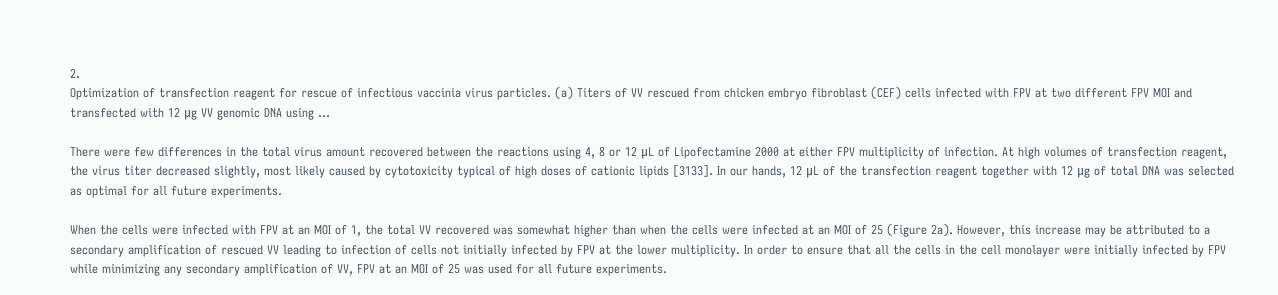2.
Optimization of transfection reagent for rescue of infectious vaccinia virus particles. (a) Titers of VV rescued from chicken embryo fibroblast (CEF) cells infected with FPV at two different FPV MOI and transfected with 12 μg VV genomic DNA using ...

There were few differences in the total virus amount recovered between the reactions using 4, 8 or 12 μL of Lipofectamine 2000 at either FPV multiplicity of infection. At high volumes of transfection reagent, the virus titer decreased slightly, most likely caused by cytotoxicity typical of high doses of cationic lipids [3133]. In our hands, 12 μL of the transfection reagent together with 12 μg of total DNA was selected as optimal for all future experiments.

When the cells were infected with FPV at an MOI of 1, the total VV recovered was somewhat higher than when the cells were infected at an MOI of 25 (Figure 2a). However, this increase may be attributed to a secondary amplification of rescued VV leading to infection of cells not initially infected by FPV at the lower multiplicity. In order to ensure that all the cells in the cell monolayer were initially infected by FPV while minimizing any secondary amplification of VV, FPV at an MOI of 25 was used for all future experiments.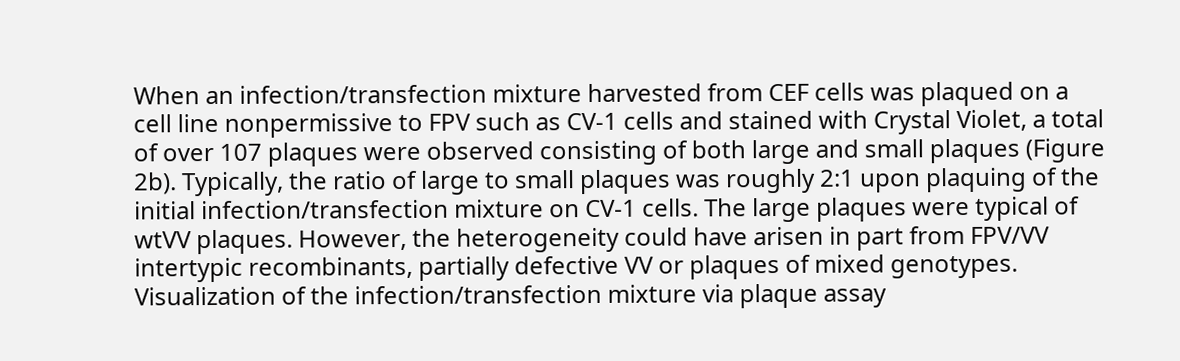When an infection/transfection mixture harvested from CEF cells was plaqued on a cell line nonpermissive to FPV such as CV-1 cells and stained with Crystal Violet, a total of over 107 plaques were observed consisting of both large and small plaques (Figure 2b). Typically, the ratio of large to small plaques was roughly 2:1 upon plaquing of the initial infection/transfection mixture on CV-1 cells. The large plaques were typical of wtVV plaques. However, the heterogeneity could have arisen in part from FPV/VV intertypic recombinants, partially defective VV or plaques of mixed genotypes. Visualization of the infection/transfection mixture via plaque assay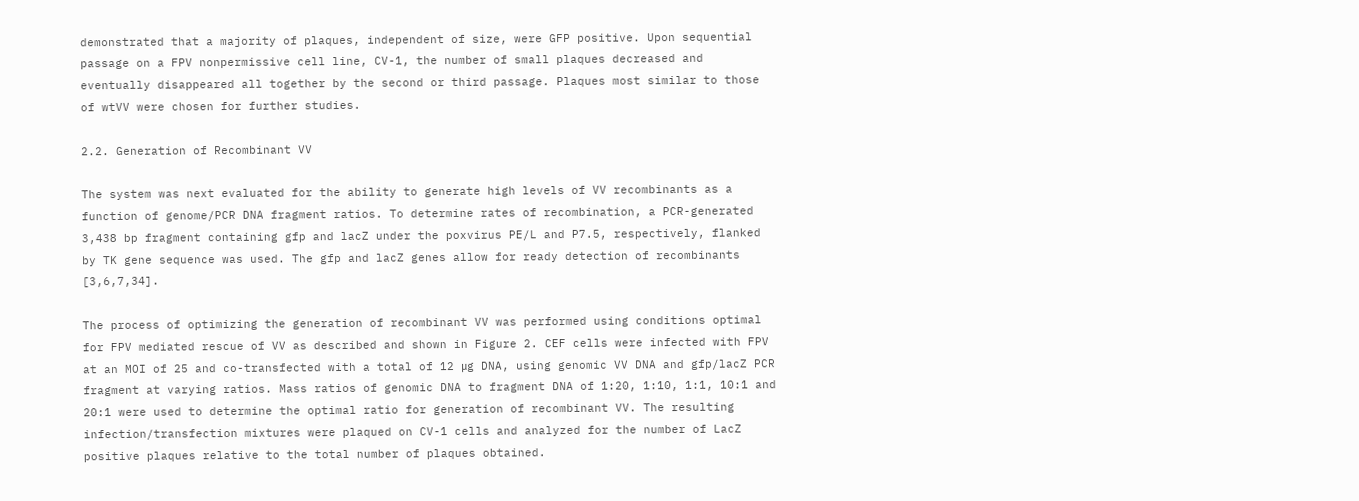demonstrated that a majority of plaques, independent of size, were GFP positive. Upon sequential passage on a FPV nonpermissive cell line, CV-1, the number of small plaques decreased and eventually disappeared all together by the second or third passage. Plaques most similar to those of wtVV were chosen for further studies.

2.2. Generation of Recombinant VV

The system was next evaluated for the ability to generate high levels of VV recombinants as a function of genome/PCR DNA fragment ratios. To determine rates of recombination, a PCR-generated 3,438 bp fragment containing gfp and lacZ under the poxvirus PE/L and P7.5, respectively, flanked by TK gene sequence was used. The gfp and lacZ genes allow for ready detection of recombinants [3,6,7,34].

The process of optimizing the generation of recombinant VV was performed using conditions optimal for FPV mediated rescue of VV as described and shown in Figure 2. CEF cells were infected with FPV at an MOI of 25 and co-transfected with a total of 12 μg DNA, using genomic VV DNA and gfp/lacZ PCR fragment at varying ratios. Mass ratios of genomic DNA to fragment DNA of 1:20, 1:10, 1:1, 10:1 and 20:1 were used to determine the optimal ratio for generation of recombinant VV. The resulting infection/transfection mixtures were plaqued on CV-1 cells and analyzed for the number of LacZ positive plaques relative to the total number of plaques obtained.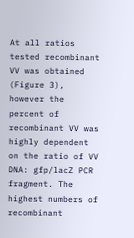At all ratios tested recombinant VV was obtained (Figure 3), however the percent of recombinant VV was highly dependent on the ratio of VV DNA: gfp/lacZ PCR fragment. The highest numbers of recombinant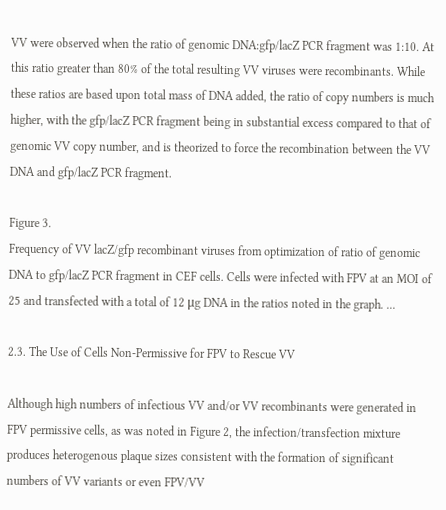VV were observed when the ratio of genomic DNA:gfp/lacZ PCR fragment was 1:10. At this ratio greater than 80% of the total resulting VV viruses were recombinants. While these ratios are based upon total mass of DNA added, the ratio of copy numbers is much higher, with the gfp/lacZ PCR fragment being in substantial excess compared to that of genomic VV copy number, and is theorized to force the recombination between the VV DNA and gfp/lacZ PCR fragment.

Figure 3.
Frequency of VV lacZ/gfp recombinant viruses from optimization of ratio of genomic DNA to gfp/lacZ PCR fragment in CEF cells. Cells were infected with FPV at an MOI of 25 and transfected with a total of 12 μg DNA in the ratios noted in the graph. ...

2.3. The Use of Cells Non-Permissive for FPV to Rescue VV

Although high numbers of infectious VV and/or VV recombinants were generated in FPV permissive cells, as was noted in Figure 2, the infection/transfection mixture produces heterogenous plaque sizes consistent with the formation of significant numbers of VV variants or even FPV/VV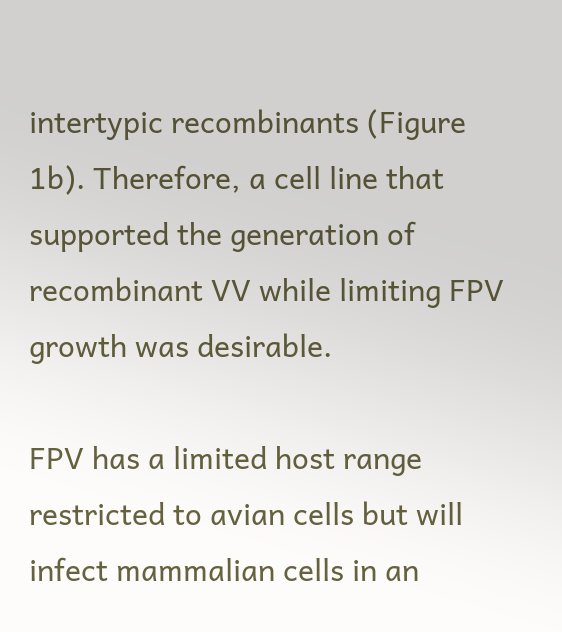intertypic recombinants (Figure 1b). Therefore, a cell line that supported the generation of recombinant VV while limiting FPV growth was desirable.

FPV has a limited host range restricted to avian cells but will infect mammalian cells in an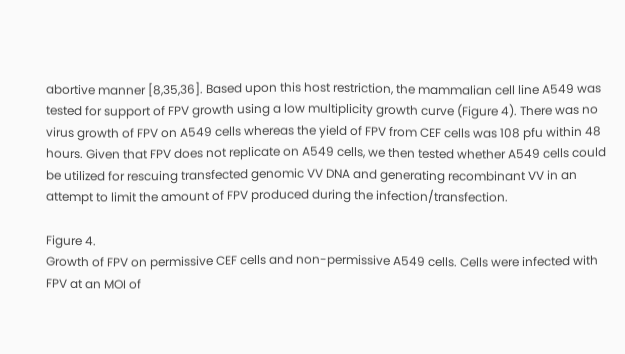abortive manner [8,35,36]. Based upon this host restriction, the mammalian cell line A549 was tested for support of FPV growth using a low multiplicity growth curve (Figure 4). There was no virus growth of FPV on A549 cells whereas the yield of FPV from CEF cells was 108 pfu within 48 hours. Given that FPV does not replicate on A549 cells, we then tested whether A549 cells could be utilized for rescuing transfected genomic VV DNA and generating recombinant VV in an attempt to limit the amount of FPV produced during the infection/transfection.

Figure 4.
Growth of FPV on permissive CEF cells and non-permissive A549 cells. Cells were infected with FPV at an MOI of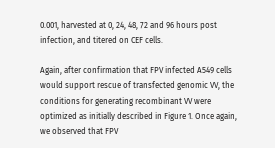0.001, harvested at 0, 24, 48, 72 and 96 hours post infection, and titered on CEF cells.

Again, after confirmation that FPV infected A549 cells would support rescue of transfected genomic VV, the conditions for generating recombinant VV were optimized as initially described in Figure 1. Once again, we observed that FPV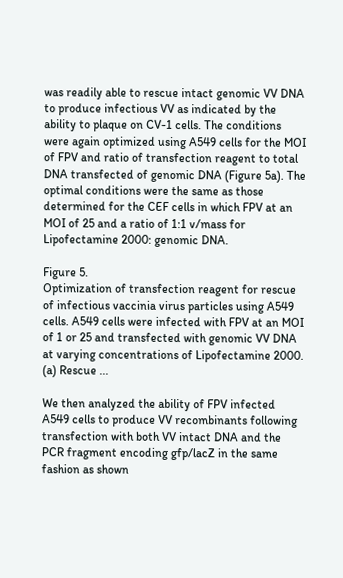was readily able to rescue intact genomic VV DNA to produce infectious VV as indicated by the ability to plaque on CV-1 cells. The conditions were again optimized using A549 cells for the MOI of FPV and ratio of transfection reagent to total DNA transfected of genomic DNA (Figure 5a). The optimal conditions were the same as those determined for the CEF cells in which FPV at an MOI of 25 and a ratio of 1:1 v/mass for Lipofectamine 2000: genomic DNA.

Figure 5.
Optimization of transfection reagent for rescue of infectious vaccinia virus particles using A549 cells. A549 cells were infected with FPV at an MOI of 1 or 25 and transfected with genomic VV DNA at varying concentrations of Lipofectamine 2000. (a) Rescue ...

We then analyzed the ability of FPV infected A549 cells to produce VV recombinants following transfection with both VV intact DNA and the PCR fragment encoding gfp/lacZ in the same fashion as shown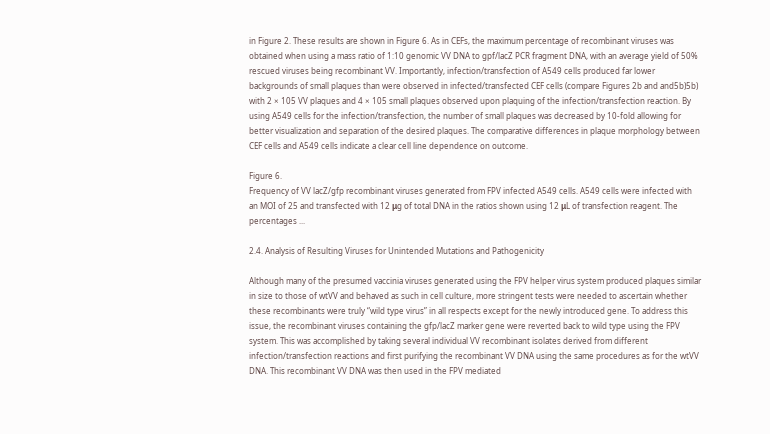in Figure 2. These results are shown in Figure 6. As in CEFs, the maximum percentage of recombinant viruses was obtained when using a mass ratio of 1:10 genomic VV DNA to gpf/lacZ PCR fragment DNA, with an average yield of 50% rescued viruses being recombinant VV. Importantly, infection/transfection of A549 cells produced far lower backgrounds of small plaques than were observed in infected/transfected CEF cells (compare Figures 2b and and5b)5b) with 2 × 105 VV plaques and 4 × 105 small plaques observed upon plaquing of the infection/transfection reaction. By using A549 cells for the infection/transfection, the number of small plaques was decreased by 10-fold allowing for better visualization and separation of the desired plaques. The comparative differences in plaque morphology between CEF cells and A549 cells indicate a clear cell line dependence on outcome.

Figure 6.
Frequency of VV lacZ/gfp recombinant viruses generated from FPV infected A549 cells. A549 cells were infected with an MOI of 25 and transfected with 12 μg of total DNA in the ratios shown using 12 μL of transfection reagent. The percentages ...

2.4. Analysis of Resulting Viruses for Unintended Mutations and Pathogenicity

Although many of the presumed vaccinia viruses generated using the FPV helper virus system produced plaques similar in size to those of wtVV and behaved as such in cell culture, more stringent tests were needed to ascertain whether these recombinants were truly “wild type virus” in all respects except for the newly introduced gene. To address this issue, the recombinant viruses containing the gfp/lacZ marker gene were reverted back to wild type using the FPV system. This was accomplished by taking several individual VV recombinant isolates derived from different infection/transfection reactions and first purifying the recombinant VV DNA using the same procedures as for the wtVV DNA. This recombinant VV DNA was then used in the FPV mediated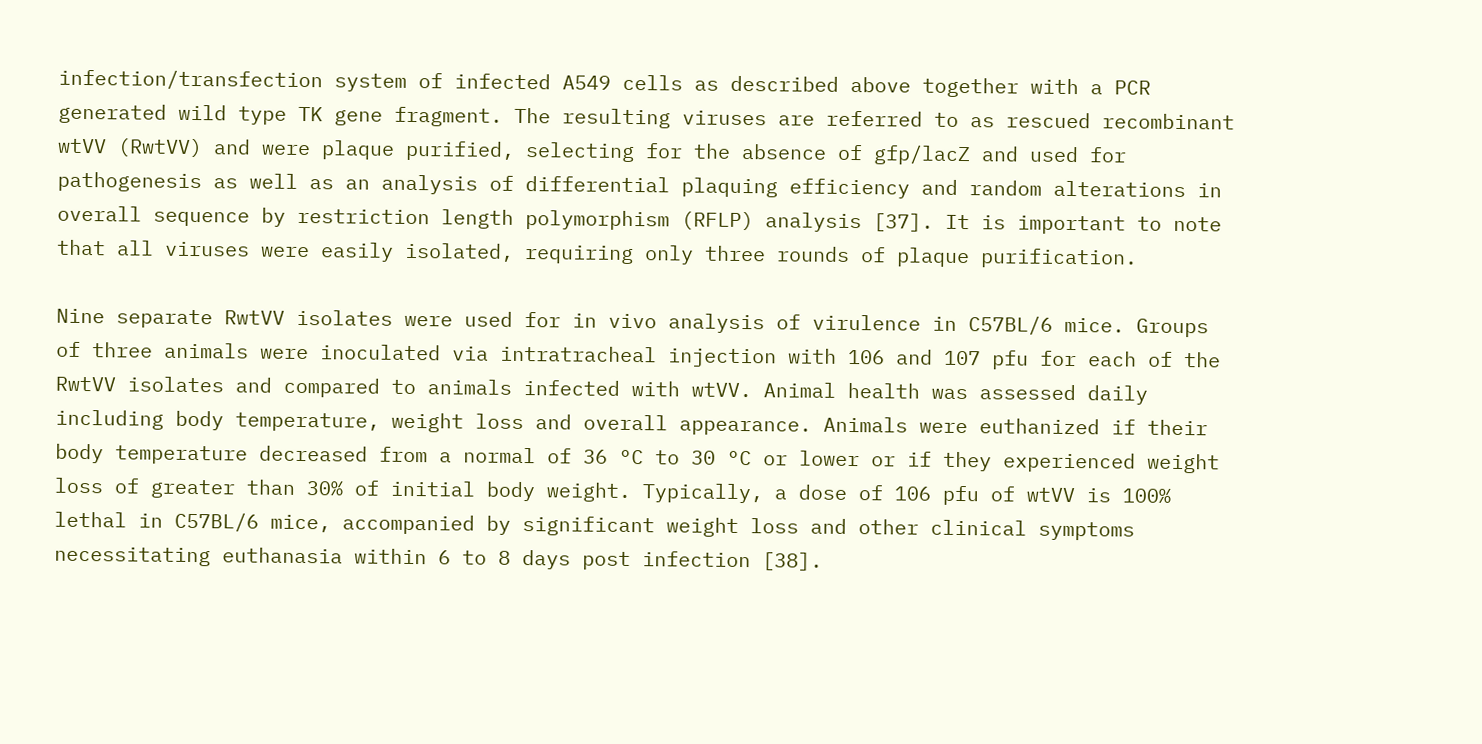infection/transfection system of infected A549 cells as described above together with a PCR generated wild type TK gene fragment. The resulting viruses are referred to as rescued recombinant wtVV (RwtVV) and were plaque purified, selecting for the absence of gfp/lacZ and used for pathogenesis as well as an analysis of differential plaquing efficiency and random alterations in overall sequence by restriction length polymorphism (RFLP) analysis [37]. It is important to note that all viruses were easily isolated, requiring only three rounds of plaque purification.

Nine separate RwtVV isolates were used for in vivo analysis of virulence in C57BL/6 mice. Groups of three animals were inoculated via intratracheal injection with 106 and 107 pfu for each of the RwtVV isolates and compared to animals infected with wtVV. Animal health was assessed daily including body temperature, weight loss and overall appearance. Animals were euthanized if their body temperature decreased from a normal of 36 °C to 30 °C or lower or if they experienced weight loss of greater than 30% of initial body weight. Typically, a dose of 106 pfu of wtVV is 100% lethal in C57BL/6 mice, accompanied by significant weight loss and other clinical symptoms necessitating euthanasia within 6 to 8 days post infection [38].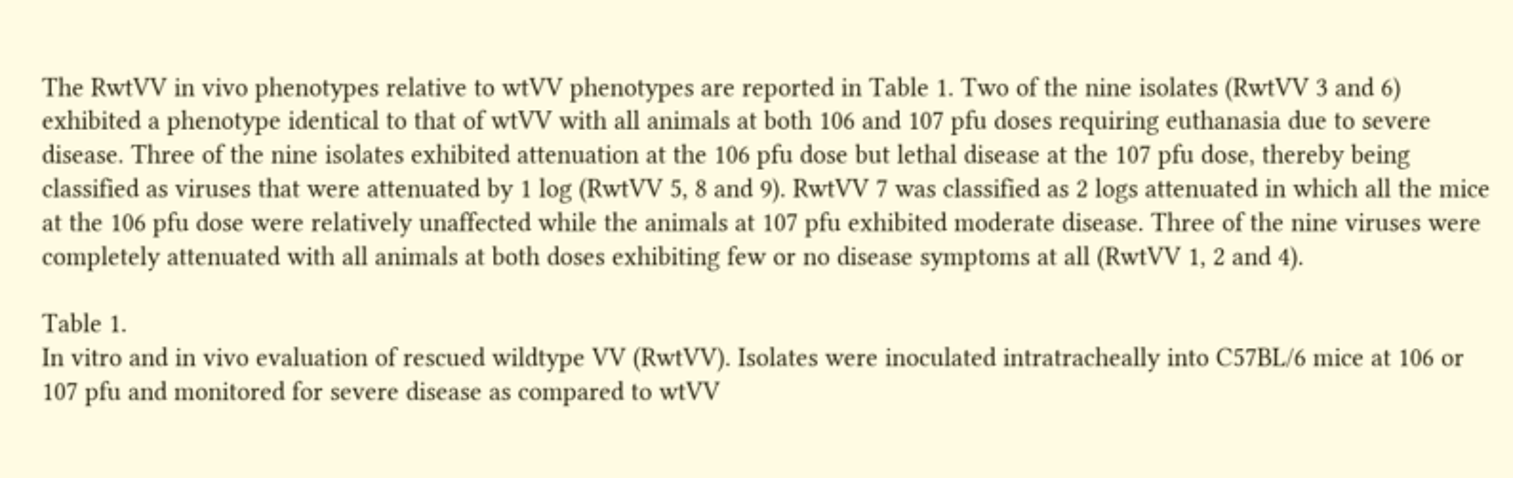The RwtVV in vivo phenotypes relative to wtVV phenotypes are reported in Table 1. Two of the nine isolates (RwtVV 3 and 6) exhibited a phenotype identical to that of wtVV with all animals at both 106 and 107 pfu doses requiring euthanasia due to severe disease. Three of the nine isolates exhibited attenuation at the 106 pfu dose but lethal disease at the 107 pfu dose, thereby being classified as viruses that were attenuated by 1 log (RwtVV 5, 8 and 9). RwtVV 7 was classified as 2 logs attenuated in which all the mice at the 106 pfu dose were relatively unaffected while the animals at 107 pfu exhibited moderate disease. Three of the nine viruses were completely attenuated with all animals at both doses exhibiting few or no disease symptoms at all (RwtVV 1, 2 and 4).

Table 1.
In vitro and in vivo evaluation of rescued wildtype VV (RwtVV). Isolates were inoculated intratracheally into C57BL/6 mice at 106 or 107 pfu and monitored for severe disease as compared to wtVV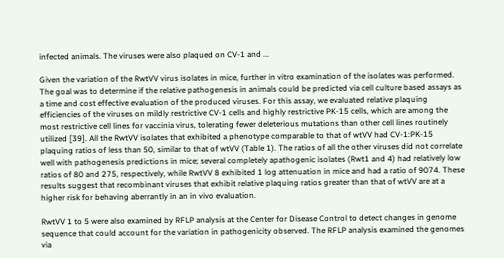infected animals. The viruses were also plaqued on CV-1 and ...

Given the variation of the RwtVV virus isolates in mice, further in vitro examination of the isolates was performed. The goal was to determine if the relative pathogenesis in animals could be predicted via cell culture based assays as a time and cost effective evaluation of the produced viruses. For this assay, we evaluated relative plaquing efficiencies of the viruses on mildly restrictive CV-1 cells and highly restrictive PK-15 cells, which are among the most restrictive cell lines for vaccinia virus, tolerating fewer deleterious mutations than other cell lines routinely utilized [39]. All the RwtVV isolates that exhibited a phenotype comparable to that of wtVV had CV-1:PK-15 plaquing ratios of less than 50, similar to that of wtVV (Table 1). The ratios of all the other viruses did not correlate well with pathogenesis predictions in mice; several completely apathogenic isolates (Rwt1 and 4) had relatively low ratios of 80 and 275, respectively, while RwtVV 8 exhibited 1 log attenuation in mice and had a ratio of 9074. These results suggest that recombinant viruses that exhibit relative plaquing ratios greater than that of wtVV are at a higher risk for behaving aberrantly in an in vivo evaluation.

RwtVV 1 to 5 were also examined by RFLP analysis at the Center for Disease Control to detect changes in genome sequence that could account for the variation in pathogenicity observed. The RFLP analysis examined the genomes via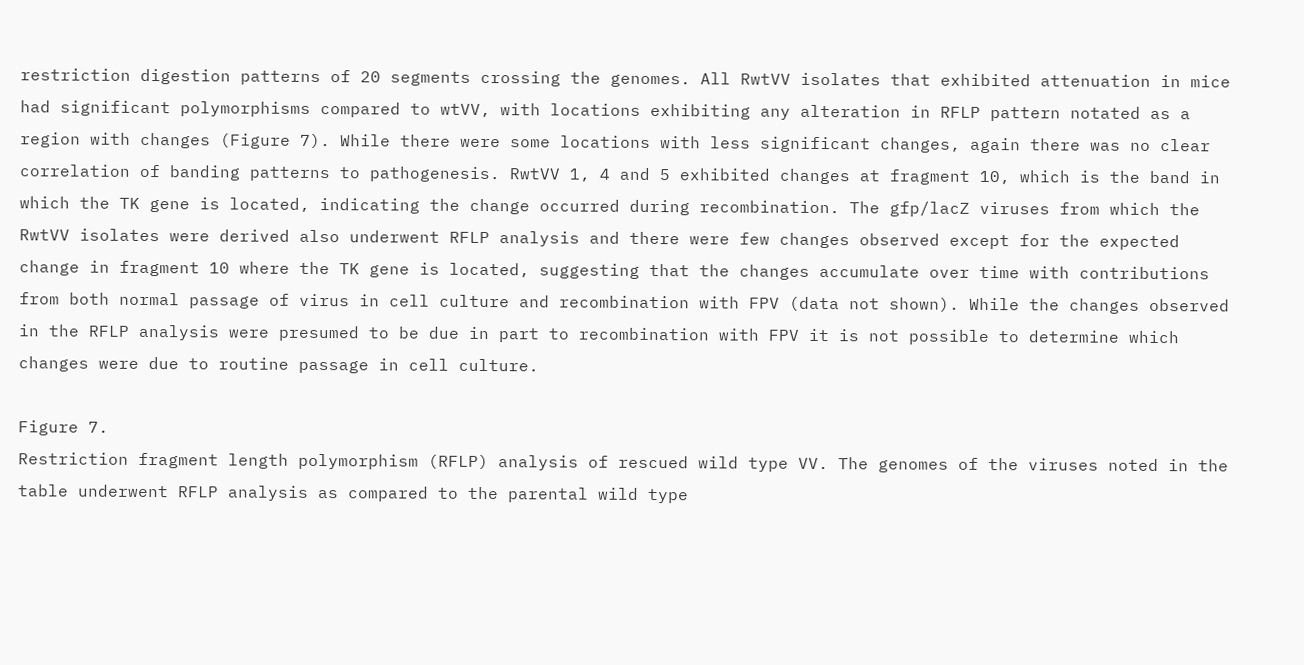restriction digestion patterns of 20 segments crossing the genomes. All RwtVV isolates that exhibited attenuation in mice had significant polymorphisms compared to wtVV, with locations exhibiting any alteration in RFLP pattern notated as a region with changes (Figure 7). While there were some locations with less significant changes, again there was no clear correlation of banding patterns to pathogenesis. RwtVV 1, 4 and 5 exhibited changes at fragment 10, which is the band in which the TK gene is located, indicating the change occurred during recombination. The gfp/lacZ viruses from which the RwtVV isolates were derived also underwent RFLP analysis and there were few changes observed except for the expected change in fragment 10 where the TK gene is located, suggesting that the changes accumulate over time with contributions from both normal passage of virus in cell culture and recombination with FPV (data not shown). While the changes observed in the RFLP analysis were presumed to be due in part to recombination with FPV it is not possible to determine which changes were due to routine passage in cell culture.

Figure 7.
Restriction fragment length polymorphism (RFLP) analysis of rescued wild type VV. The genomes of the viruses noted in the table underwent RFLP analysis as compared to the parental wild type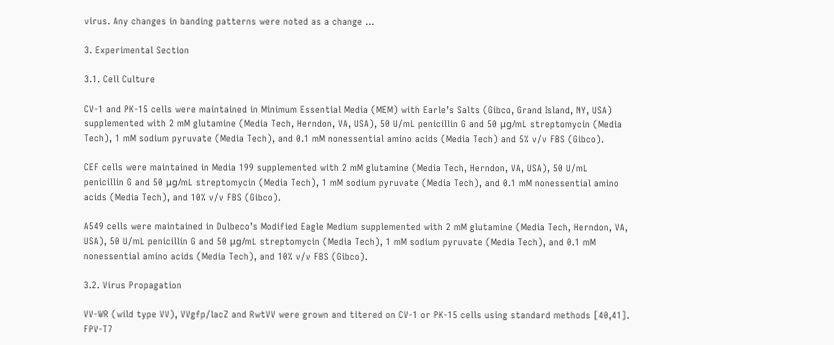virus. Any changes in banding patterns were noted as a change ...

3. Experimental Section

3.1. Cell Culture

CV-1 and PK-15 cells were maintained in Minimum Essential Media (MEM) with Earle’s Salts (Gibco, Grand Island, NY, USA) supplemented with 2 mM glutamine (Media Tech, Herndon, VA, USA), 50 U/mL penicillin G and 50 μg/mL streptomycin (Media Tech), 1 mM sodium pyruvate (Media Tech), and 0.1 mM nonessential amino acids (Media Tech) and 5% v/v FBS (Gibco).

CEF cells were maintained in Media 199 supplemented with 2 mM glutamine (Media Tech, Herndon, VA, USA), 50 U/mL penicillin G and 50 μg/mL streptomycin (Media Tech), 1 mM sodium pyruvate (Media Tech), and 0.1 mM nonessential amino acids (Media Tech), and 10% v/v FBS (Gibco).

A549 cells were maintained in Dulbeco’s Modified Eagle Medium supplemented with 2 mM glutamine (Media Tech, Herndon, VA, USA), 50 U/mL penicillin G and 50 μg/mL streptomycin (Media Tech), 1 mM sodium pyruvate (Media Tech), and 0.1 mM nonessential amino acids (Media Tech), and 10% v/v FBS (Gibco).

3.2. Virus Propagation

VV-WR (wild type VV), VVgfp/lacZ and RwtVV were grown and titered on CV-1 or PK-15 cells using standard methods [40,41]. FPV-T7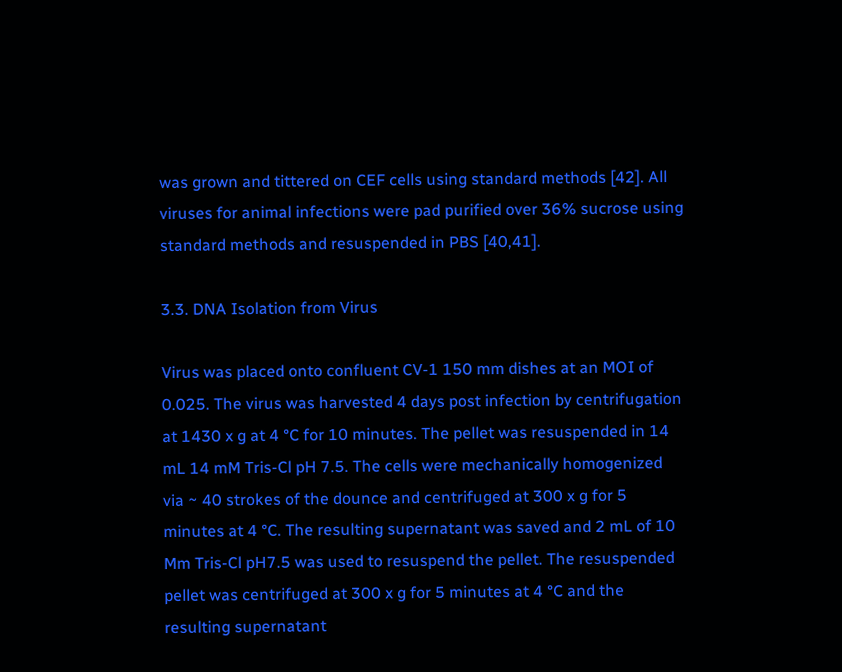was grown and tittered on CEF cells using standard methods [42]. All viruses for animal infections were pad purified over 36% sucrose using standard methods and resuspended in PBS [40,41].

3.3. DNA Isolation from Virus

Virus was placed onto confluent CV-1 150 mm dishes at an MOI of 0.025. The virus was harvested 4 days post infection by centrifugation at 1430 x g at 4 °C for 10 minutes. The pellet was resuspended in 14 mL 14 mM Tris-Cl pH 7.5. The cells were mechanically homogenized via ~ 40 strokes of the dounce and centrifuged at 300 x g for 5 minutes at 4 °C. The resulting supernatant was saved and 2 mL of 10 Mm Tris-Cl pH7.5 was used to resuspend the pellet. The resuspended pellet was centrifuged at 300 x g for 5 minutes at 4 °C and the resulting supernatant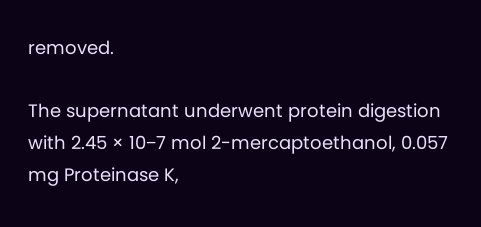removed.

The supernatant underwent protein digestion with 2.45 × 10−7 mol 2-mercaptoethanol, 0.057 mg Proteinase K,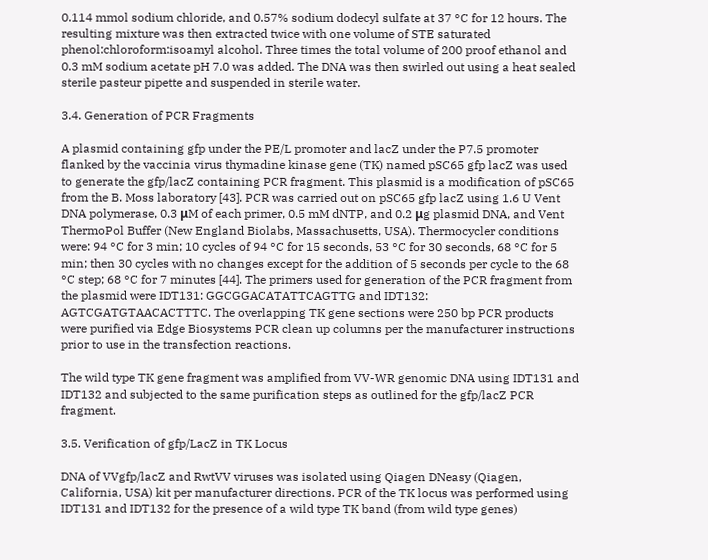0.114 mmol sodium chloride, and 0.57% sodium dodecyl sulfate at 37 °C for 12 hours. The resulting mixture was then extracted twice with one volume of STE saturated phenol:chloroform:isoamyl alcohol. Three times the total volume of 200 proof ethanol and 0.3 mM sodium acetate pH 7.0 was added. The DNA was then swirled out using a heat sealed sterile pasteur pipette and suspended in sterile water.

3.4. Generation of PCR Fragments

A plasmid containing gfp under the PE/L promoter and lacZ under the P7.5 promoter flanked by the vaccinia virus thymadine kinase gene (TK) named pSC65 gfp lacZ was used to generate the gfp/lacZ containing PCR fragment. This plasmid is a modification of pSC65 from the B. Moss laboratory [43]. PCR was carried out on pSC65 gfp lacZ using 1.6 U Vent DNA polymerase, 0.3 μM of each primer, 0.5 mM dNTP, and 0.2 μg plasmid DNA, and Vent ThermoPol Buffer (New England Biolabs, Massachusetts, USA). Thermocycler conditions were: 94 °C for 3 min; 10 cycles of 94 °C for 15 seconds, 53 °C for 30 seconds, 68 °C for 5 min; then 30 cycles with no changes except for the addition of 5 seconds per cycle to the 68 °C step; 68 °C for 7 minutes [44]. The primers used for generation of the PCR fragment from the plasmid were IDT131: GGCGGACATATTCAGTTG and IDT132: AGTCGATGTAACACTTTC. The overlapping TK gene sections were 250 bp PCR products were purified via Edge Biosystems PCR clean up columns per the manufacturer instructions prior to use in the transfection reactions.

The wild type TK gene fragment was amplified from VV-WR genomic DNA using IDT131 and IDT132 and subjected to the same purification steps as outlined for the gfp/lacZ PCR fragment.

3.5. Verification of gfp/LacZ in TK Locus

DNA of VVgfp/lacZ and RwtVV viruses was isolated using Qiagen DNeasy (Qiagen, California, USA) kit per manufacturer directions. PCR of the TK locus was performed using IDT131 and IDT132 for the presence of a wild type TK band (from wild type genes)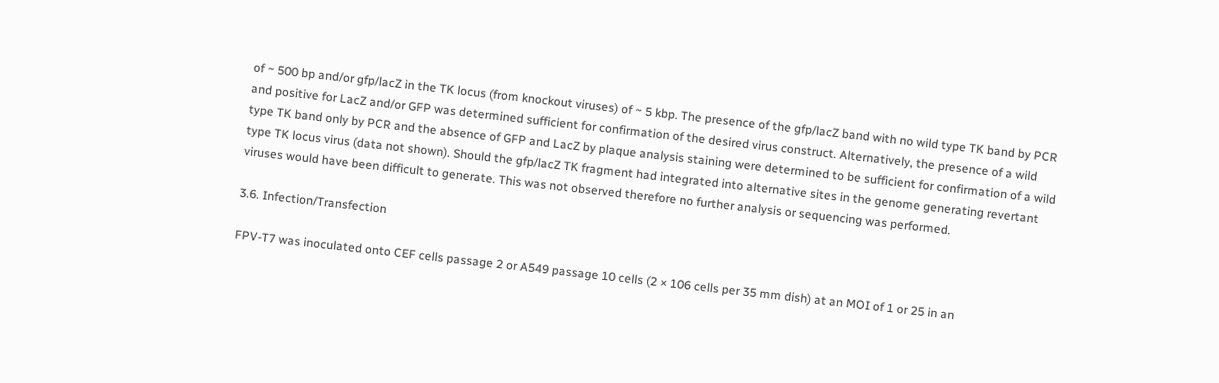of ~ 500 bp and/or gfp/lacZ in the TK locus (from knockout viruses) of ~ 5 kbp. The presence of the gfp/lacZ band with no wild type TK band by PCR and positive for LacZ and/or GFP was determined sufficient for confirmation of the desired virus construct. Alternatively, the presence of a wild type TK band only by PCR and the absence of GFP and LacZ by plaque analysis staining were determined to be sufficient for confirmation of a wild type TK locus virus (data not shown). Should the gfp/lacZ TK fragment had integrated into alternative sites in the genome generating revertant viruses would have been difficult to generate. This was not observed therefore no further analysis or sequencing was performed.

3.6. Infection/Transfection

FPV-T7 was inoculated onto CEF cells passage 2 or A549 passage 10 cells (2 × 106 cells per 35 mm dish) at an MOI of 1 or 25 in an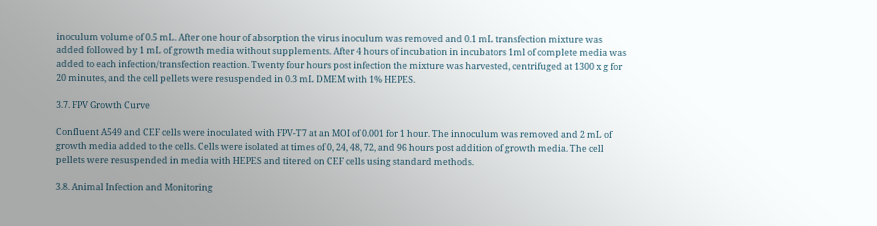inoculum volume of 0.5 mL. After one hour of absorption the virus inoculum was removed and 0.1 mL transfection mixture was added followed by 1 mL of growth media without supplements. After 4 hours of incubation in incubators 1ml of complete media was added to each infection/transfection reaction. Twenty four hours post infection the mixture was harvested, centrifuged at 1300 x g for 20 minutes, and the cell pellets were resuspended in 0.3 mL DMEM with 1% HEPES.

3.7. FPV Growth Curve

Confluent A549 and CEF cells were inoculated with FPV-T7 at an MOI of 0.001 for 1 hour. The innoculum was removed and 2 mL of growth media added to the cells. Cells were isolated at times of 0, 24, 48, 72, and 96 hours post addition of growth media. The cell pellets were resuspended in media with HEPES and titered on CEF cells using standard methods.

3.8. Animal Infection and Monitoring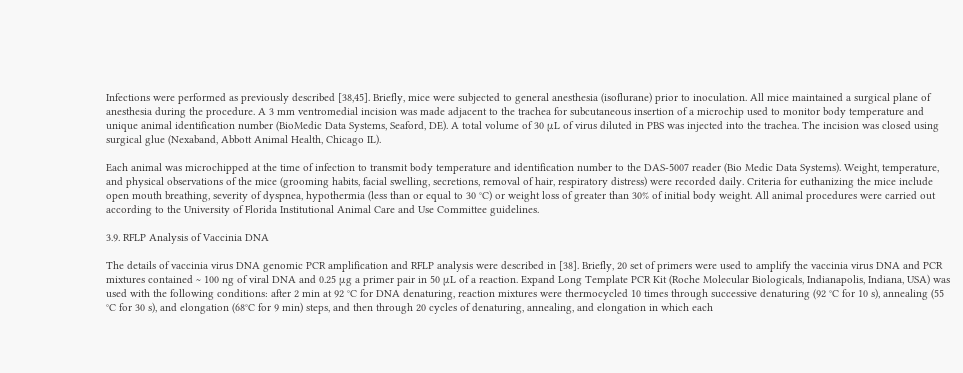Infections were performed as previously described [38,45]. Briefly, mice were subjected to general anesthesia (isoflurane) prior to inoculation. All mice maintained a surgical plane of anesthesia during the procedure. A 3 mm ventromedial incision was made adjacent to the trachea for subcutaneous insertion of a microchip used to monitor body temperature and unique animal identification number (BioMedic Data Systems, Seaford, DE). A total volume of 30 μL of virus diluted in PBS was injected into the trachea. The incision was closed using surgical glue (Nexaband, Abbott Animal Health, Chicago IL).

Each animal was microchipped at the time of infection to transmit body temperature and identification number to the DAS-5007 reader (Bio Medic Data Systems). Weight, temperature, and physical observations of the mice (grooming habits, facial swelling, secretions, removal of hair, respiratory distress) were recorded daily. Criteria for euthanizing the mice include open mouth breathing, severity of dyspnea, hypothermia (less than or equal to 30 °C) or weight loss of greater than 30% of initial body weight. All animal procedures were carried out according to the University of Florida Institutional Animal Care and Use Committee guidelines.

3.9. RFLP Analysis of Vaccinia DNA

The details of vaccinia virus DNA genomic PCR amplification and RFLP analysis were described in [38]. Briefly, 20 set of primers were used to amplify the vaccinia virus DNA and PCR mixtures contained ~ 100 ng of viral DNA and 0.25 μg a primer pair in 50 μL of a reaction. Expand Long Template PCR Kit (Roche Molecular Biologicals, Indianapolis, Indiana, USA) was used with the following conditions: after 2 min at 92 °C for DNA denaturing, reaction mixtures were thermocycled 10 times through successive denaturing (92 °C for 10 s), annealing (55 °C for 30 s), and elongation (68°C for 9 min) steps, and then through 20 cycles of denaturing, annealing, and elongation in which each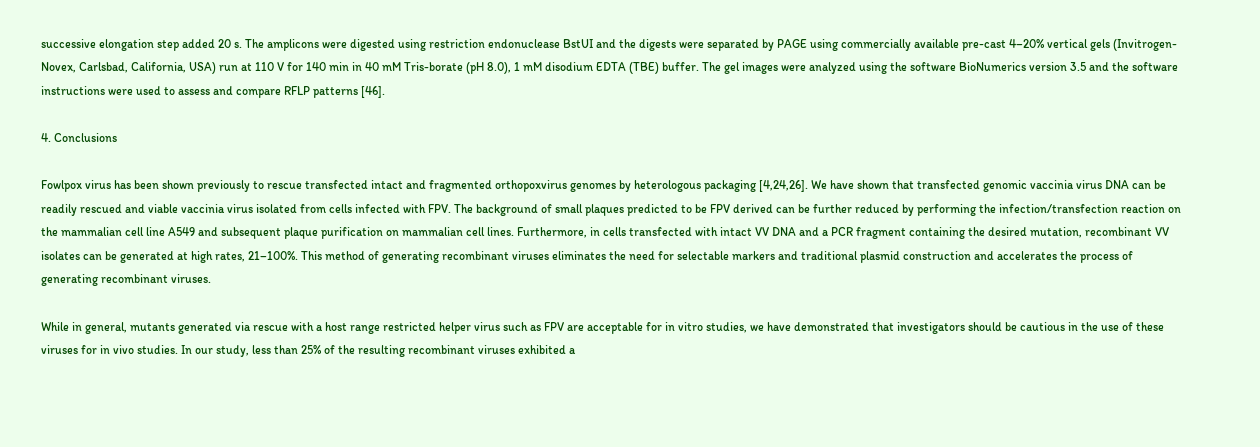successive elongation step added 20 s. The amplicons were digested using restriction endonuclease BstUI and the digests were separated by PAGE using commercially available pre-cast 4–20% vertical gels (Invitrogen-Novex, Carlsbad, California, USA) run at 110 V for 140 min in 40 mM Tris-borate (pH 8.0), 1 mM disodium EDTA (TBE) buffer. The gel images were analyzed using the software BioNumerics version 3.5 and the software instructions were used to assess and compare RFLP patterns [46].

4. Conclusions

Fowlpox virus has been shown previously to rescue transfected intact and fragmented orthopoxvirus genomes by heterologous packaging [4,24,26]. We have shown that transfected genomic vaccinia virus DNA can be readily rescued and viable vaccinia virus isolated from cells infected with FPV. The background of small plaques predicted to be FPV derived can be further reduced by performing the infection/transfection reaction on the mammalian cell line A549 and subsequent plaque purification on mammalian cell lines. Furthermore, in cells transfected with intact VV DNA and a PCR fragment containing the desired mutation, recombinant VV isolates can be generated at high rates, 21–100%. This method of generating recombinant viruses eliminates the need for selectable markers and traditional plasmid construction and accelerates the process of generating recombinant viruses.

While in general, mutants generated via rescue with a host range restricted helper virus such as FPV are acceptable for in vitro studies, we have demonstrated that investigators should be cautious in the use of these viruses for in vivo studies. In our study, less than 25% of the resulting recombinant viruses exhibited a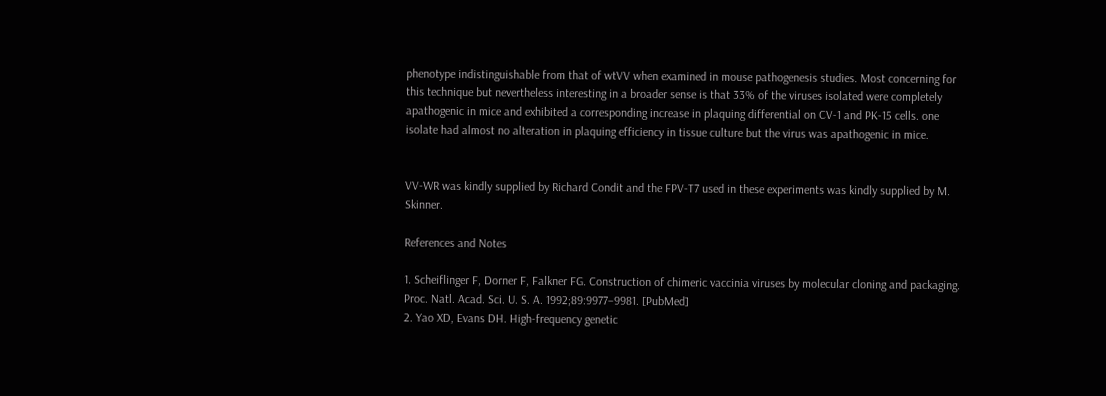phenotype indistinguishable from that of wtVV when examined in mouse pathogenesis studies. Most concerning for this technique but nevertheless interesting in a broader sense is that 33% of the viruses isolated were completely apathogenic in mice and exhibited a corresponding increase in plaquing differential on CV-1 and PK-15 cells. one isolate had almost no alteration in plaquing efficiency in tissue culture but the virus was apathogenic in mice.


VV-WR was kindly supplied by Richard Condit and the FPV-T7 used in these experiments was kindly supplied by M. Skinner.

References and Notes

1. Scheiflinger F, Dorner F, Falkner FG. Construction of chimeric vaccinia viruses by molecular cloning and packaging. Proc. Natl. Acad. Sci. U. S. A. 1992;89:9977–9981. [PubMed]
2. Yao XD, Evans DH. High-frequency genetic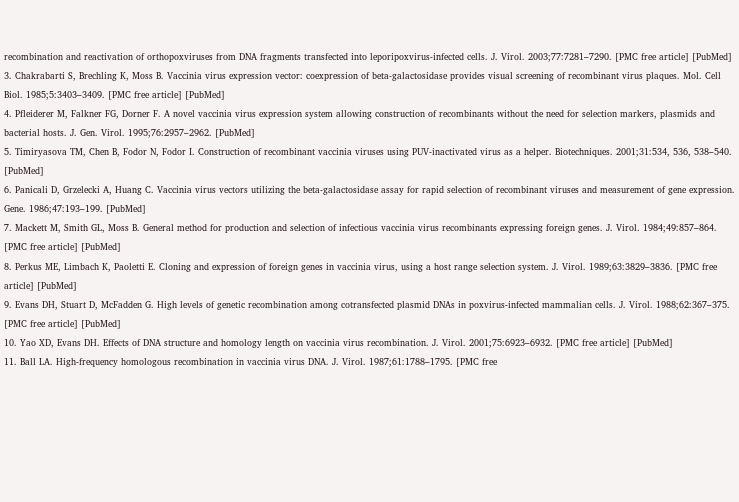recombination and reactivation of orthopoxviruses from DNA fragments transfected into leporipoxvirus-infected cells. J. Virol. 2003;77:7281–7290. [PMC free article] [PubMed]
3. Chakrabarti S, Brechling K, Moss B. Vaccinia virus expression vector: coexpression of beta-galactosidase provides visual screening of recombinant virus plaques. Mol. Cell Biol. 1985;5:3403–3409. [PMC free article] [PubMed]
4. Pfleiderer M, Falkner FG, Dorner F. A novel vaccinia virus expression system allowing construction of recombinants without the need for selection markers, plasmids and bacterial hosts. J. Gen. Virol. 1995;76:2957–2962. [PubMed]
5. Timiryasova TM, Chen B, Fodor N, Fodor I. Construction of recombinant vaccinia viruses using PUV-inactivated virus as a helper. Biotechniques. 2001;31:534, 536, 538–540. [PubMed]
6. Panicali D, Grzelecki A, Huang C. Vaccinia virus vectors utilizing the beta-galactosidase assay for rapid selection of recombinant viruses and measurement of gene expression. Gene. 1986;47:193–199. [PubMed]
7. Mackett M, Smith GL, Moss B. General method for production and selection of infectious vaccinia virus recombinants expressing foreign genes. J. Virol. 1984;49:857–864. [PMC free article] [PubMed]
8. Perkus ME, Limbach K, Paoletti E. Cloning and expression of foreign genes in vaccinia virus, using a host range selection system. J. Virol. 1989;63:3829–3836. [PMC free article] [PubMed]
9. Evans DH, Stuart D, McFadden G. High levels of genetic recombination among cotransfected plasmid DNAs in poxvirus-infected mammalian cells. J. Virol. 1988;62:367–375. [PMC free article] [PubMed]
10. Yao XD, Evans DH. Effects of DNA structure and homology length on vaccinia virus recombination. J. Virol. 2001;75:6923–6932. [PMC free article] [PubMed]
11. Ball LA. High-frequency homologous recombination in vaccinia virus DNA. J. Virol. 1987;61:1788–1795. [PMC free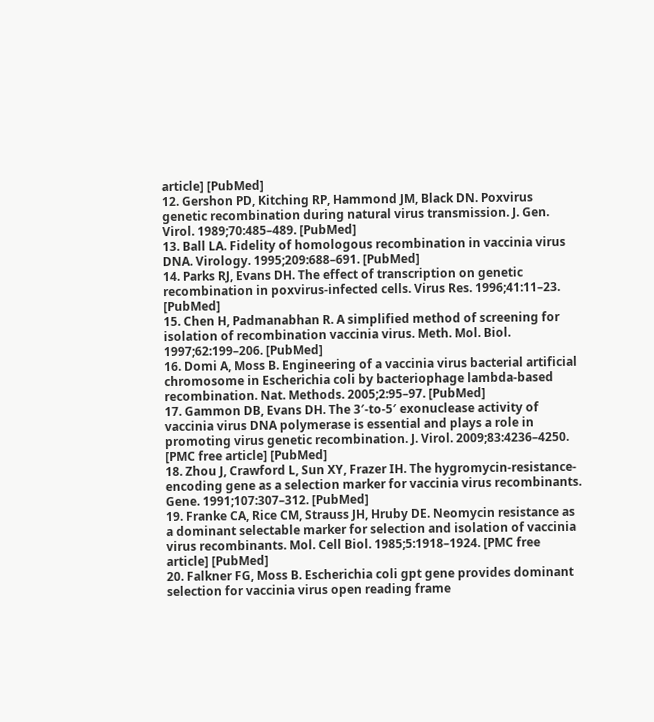article] [PubMed]
12. Gershon PD, Kitching RP, Hammond JM, Black DN. Poxvirus genetic recombination during natural virus transmission. J. Gen. Virol. 1989;70:485–489. [PubMed]
13. Ball LA. Fidelity of homologous recombination in vaccinia virus DNA. Virology. 1995;209:688–691. [PubMed]
14. Parks RJ, Evans DH. The effect of transcription on genetic recombination in poxvirus-infected cells. Virus Res. 1996;41:11–23. [PubMed]
15. Chen H, Padmanabhan R. A simplified method of screening for isolation of recombination vaccinia virus. Meth. Mol. Biol. 1997;62:199–206. [PubMed]
16. Domi A, Moss B. Engineering of a vaccinia virus bacterial artificial chromosome in Escherichia coli by bacteriophage lambda-based recombination. Nat. Methods. 2005;2:95–97. [PubMed]
17. Gammon DB, Evans DH. The 3′-to-5′ exonuclease activity of vaccinia virus DNA polymerase is essential and plays a role in promoting virus genetic recombination. J. Virol. 2009;83:4236–4250. [PMC free article] [PubMed]
18. Zhou J, Crawford L, Sun XY, Frazer IH. The hygromycin-resistance-encoding gene as a selection marker for vaccinia virus recombinants. Gene. 1991;107:307–312. [PubMed]
19. Franke CA, Rice CM, Strauss JH, Hruby DE. Neomycin resistance as a dominant selectable marker for selection and isolation of vaccinia virus recombinants. Mol. Cell Biol. 1985;5:1918–1924. [PMC free article] [PubMed]
20. Falkner FG, Moss B. Escherichia coli gpt gene provides dominant selection for vaccinia virus open reading frame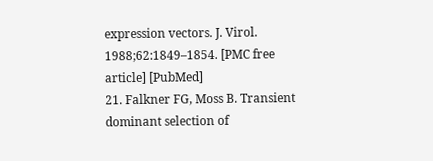expression vectors. J. Virol. 1988;62:1849–1854. [PMC free article] [PubMed]
21. Falkner FG, Moss B. Transient dominant selection of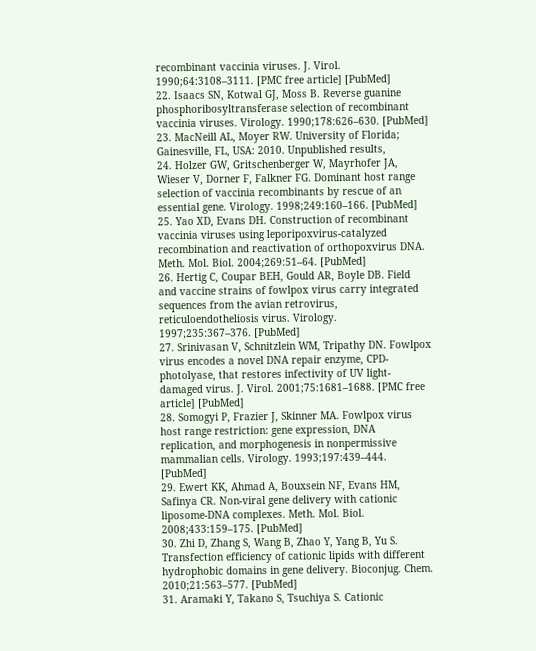recombinant vaccinia viruses. J. Virol. 1990;64:3108–3111. [PMC free article] [PubMed]
22. Isaacs SN, Kotwal GJ, Moss B. Reverse guanine phosphoribosyltransferase selection of recombinant vaccinia viruses. Virology. 1990;178:626–630. [PubMed]
23. MacNeill AL, Moyer RW. University of Florida; Gainesville, FL, USA: 2010. Unpublished results,
24. Holzer GW, Gritschenberger W, Mayrhofer JA, Wieser V, Dorner F, Falkner FG. Dominant host range selection of vaccinia recombinants by rescue of an essential gene. Virology. 1998;249:160–166. [PubMed]
25. Yao XD, Evans DH. Construction of recombinant vaccinia viruses using leporipoxvirus-catalyzed recombination and reactivation of orthopoxvirus DNA. Meth. Mol. Biol. 2004;269:51–64. [PubMed]
26. Hertig C, Coupar BEH, Gould AR, Boyle DB. Field and vaccine strains of fowlpox virus carry integrated sequences from the avian retrovirus, reticuloendotheliosis virus. Virology. 1997;235:367–376. [PubMed]
27. Srinivasan V, Schnitzlein WM, Tripathy DN. Fowlpox virus encodes a novel DNA repair enzyme, CPD-photolyase, that restores infectivity of UV light-damaged virus. J. Virol. 2001;75:1681–1688. [PMC free article] [PubMed]
28. Somogyi P, Frazier J, Skinner MA. Fowlpox virus host range restriction: gene expression, DNA replication, and morphogenesis in nonpermissive mammalian cells. Virology. 1993;197:439–444. [PubMed]
29. Ewert KK, Ahmad A, Bouxsein NF, Evans HM, Safinya CR. Non-viral gene delivery with cationic liposome-DNA complexes. Meth. Mol. Biol. 2008;433:159–175. [PubMed]
30. Zhi D, Zhang S, Wang B, Zhao Y, Yang B, Yu S. Transfection efficiency of cationic lipids with different hydrophobic domains in gene delivery. Bioconjug. Chem. 2010;21:563–577. [PubMed]
31. Aramaki Y, Takano S, Tsuchiya S. Cationic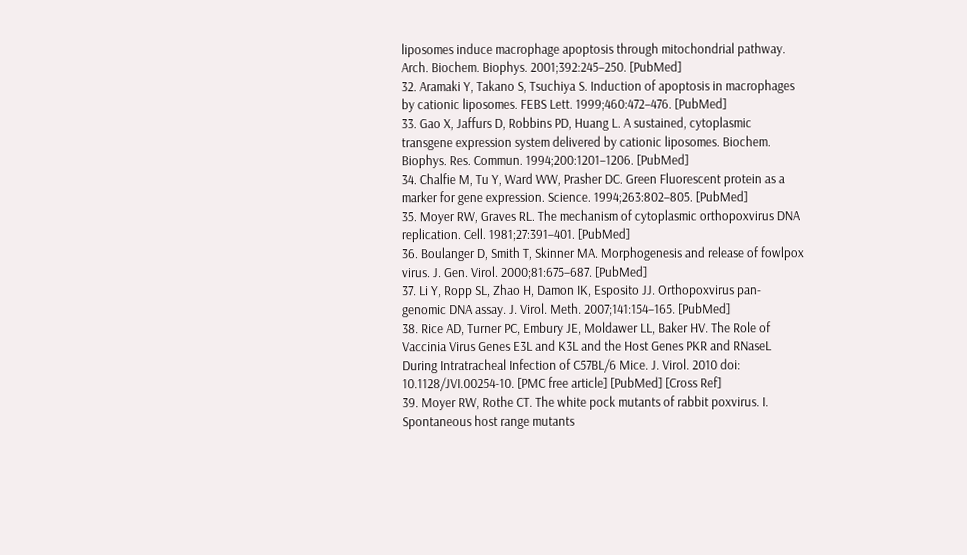liposomes induce macrophage apoptosis through mitochondrial pathway. Arch. Biochem. Biophys. 2001;392:245–250. [PubMed]
32. Aramaki Y, Takano S, Tsuchiya S. Induction of apoptosis in macrophages by cationic liposomes. FEBS Lett. 1999;460:472–476. [PubMed]
33. Gao X, Jaffurs D, Robbins PD, Huang L. A sustained, cytoplasmic transgene expression system delivered by cationic liposomes. Biochem. Biophys. Res. Commun. 1994;200:1201–1206. [PubMed]
34. Chalfie M, Tu Y, Ward WW, Prasher DC. Green Fluorescent protein as a marker for gene expression. Science. 1994;263:802–805. [PubMed]
35. Moyer RW, Graves RL. The mechanism of cytoplasmic orthopoxvirus DNA replication. Cell. 1981;27:391–401. [PubMed]
36. Boulanger D, Smith T, Skinner MA. Morphogenesis and release of fowlpox virus. J. Gen. Virol. 2000;81:675–687. [PubMed]
37. Li Y, Ropp SL, Zhao H, Damon IK, Esposito JJ. Orthopoxvirus pan-genomic DNA assay. J. Virol. Meth. 2007;141:154–165. [PubMed]
38. Rice AD, Turner PC, Embury JE, Moldawer LL, Baker HV. The Role of Vaccinia Virus Genes E3L and K3L and the Host Genes PKR and RNaseL During Intratracheal Infection of C57BL/6 Mice. J. Virol. 2010 doi: 10.1128/JVI.00254-10. [PMC free article] [PubMed] [Cross Ref]
39. Moyer RW, Rothe CT. The white pock mutants of rabbit poxvirus. I. Spontaneous host range mutants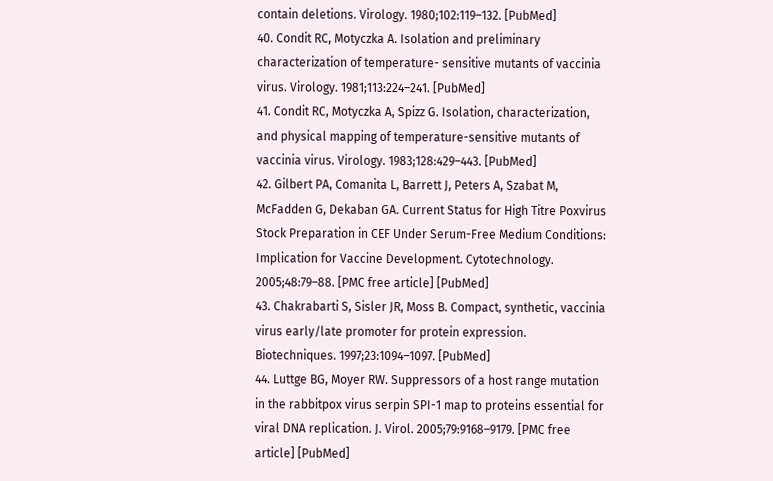contain deletions. Virology. 1980;102:119–132. [PubMed]
40. Condit RC, Motyczka A. Isolation and preliminary characterization of temperature- sensitive mutants of vaccinia virus. Virology. 1981;113:224–241. [PubMed]
41. Condit RC, Motyczka A, Spizz G. Isolation, characterization, and physical mapping of temperature-sensitive mutants of vaccinia virus. Virology. 1983;128:429–443. [PubMed]
42. Gilbert PA, Comanita L, Barrett J, Peters A, Szabat M, McFadden G, Dekaban GA. Current Status for High Titre Poxvirus Stock Preparation in CEF Under Serum-Free Medium Conditions: Implication for Vaccine Development. Cytotechnology. 2005;48:79–88. [PMC free article] [PubMed]
43. Chakrabarti S, Sisler JR, Moss B. Compact, synthetic, vaccinia virus early/late promoter for protein expression. Biotechniques. 1997;23:1094–1097. [PubMed]
44. Luttge BG, Moyer RW. Suppressors of a host range mutation in the rabbitpox virus serpin SPI-1 map to proteins essential for viral DNA replication. J. Virol. 2005;79:9168–9179. [PMC free article] [PubMed]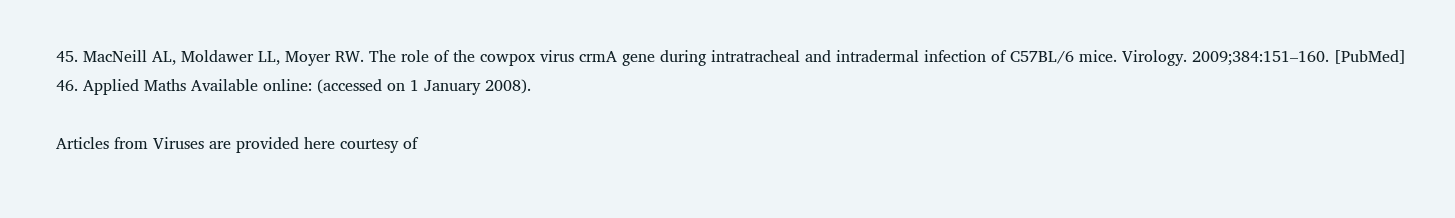45. MacNeill AL, Moldawer LL, Moyer RW. The role of the cowpox virus crmA gene during intratracheal and intradermal infection of C57BL/6 mice. Virology. 2009;384:151–160. [PubMed]
46. Applied Maths Available online: (accessed on 1 January 2008).

Articles from Viruses are provided here courtesy of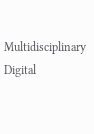Multidisciplinary Digital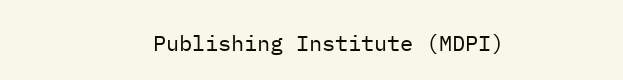Publishing Institute (MDPI)